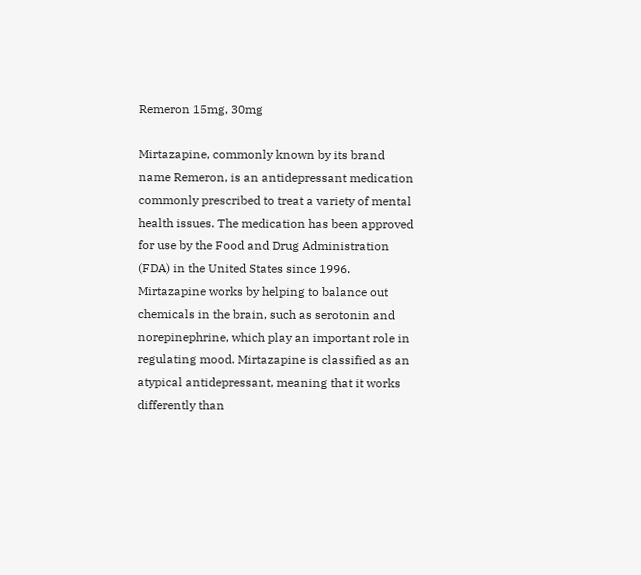Remeron 15mg, 30mg

Mirtazapine, commonly known by its brand name Remeron, is an antidepressant medication commonly prescribed to treat a variety of mental health issues. The medication has been approved for use by the Food and Drug Administration (FDA) in the United States since 1996. Mirtazapine works by helping to balance out chemicals in the brain, such as serotonin and norepinephrine, which play an important role in regulating mood. Mirtazapine is classified as an atypical antidepressant, meaning that it works differently than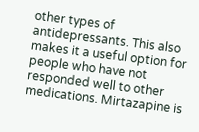other types of antidepressants. This also makes it a useful option for people who have not responded well to other medications. Mirtazapine is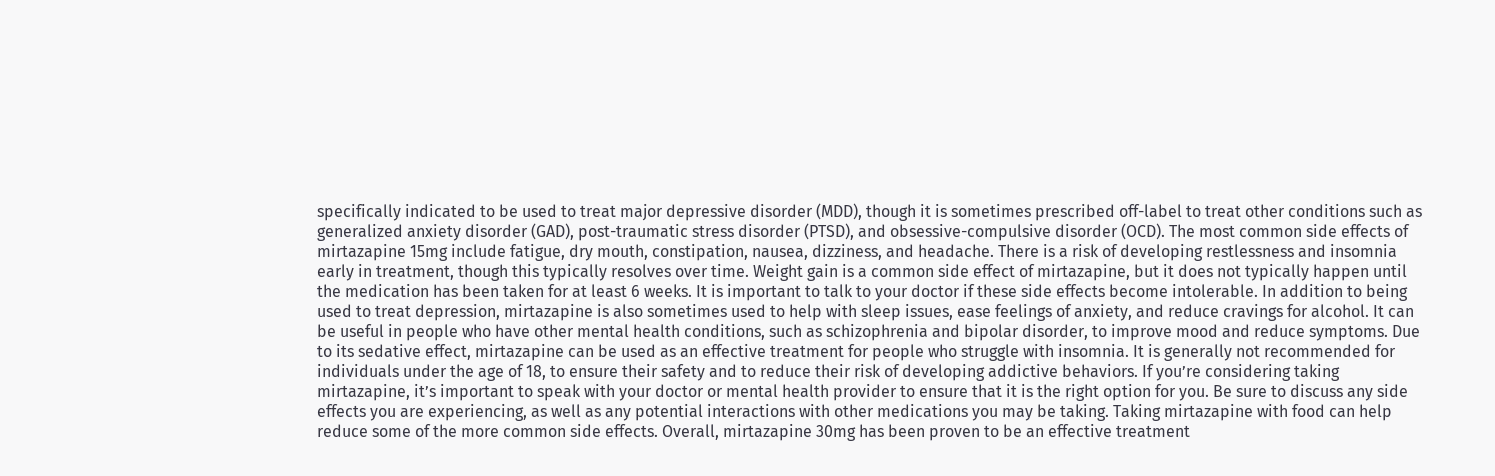specifically indicated to be used to treat major depressive disorder (MDD), though it is sometimes prescribed off-label to treat other conditions such as generalized anxiety disorder (GAD), post-traumatic stress disorder (PTSD), and obsessive-compulsive disorder (OCD). The most common side effects of mirtazapine 15mg include fatigue, dry mouth, constipation, nausea, dizziness, and headache. There is a risk of developing restlessness and insomnia early in treatment, though this typically resolves over time. Weight gain is a common side effect of mirtazapine, but it does not typically happen until the medication has been taken for at least 6 weeks. It is important to talk to your doctor if these side effects become intolerable. In addition to being used to treat depression, mirtazapine is also sometimes used to help with sleep issues, ease feelings of anxiety, and reduce cravings for alcohol. It can be useful in people who have other mental health conditions, such as schizophrenia and bipolar disorder, to improve mood and reduce symptoms. Due to its sedative effect, mirtazapine can be used as an effective treatment for people who struggle with insomnia. It is generally not recommended for individuals under the age of 18, to ensure their safety and to reduce their risk of developing addictive behaviors. If you’re considering taking mirtazapine, it’s important to speak with your doctor or mental health provider to ensure that it is the right option for you. Be sure to discuss any side effects you are experiencing, as well as any potential interactions with other medications you may be taking. Taking mirtazapine with food can help reduce some of the more common side effects. Overall, mirtazapine 30mg has been proven to be an effective treatment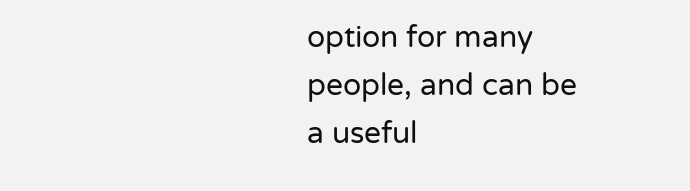option for many people, and can be a useful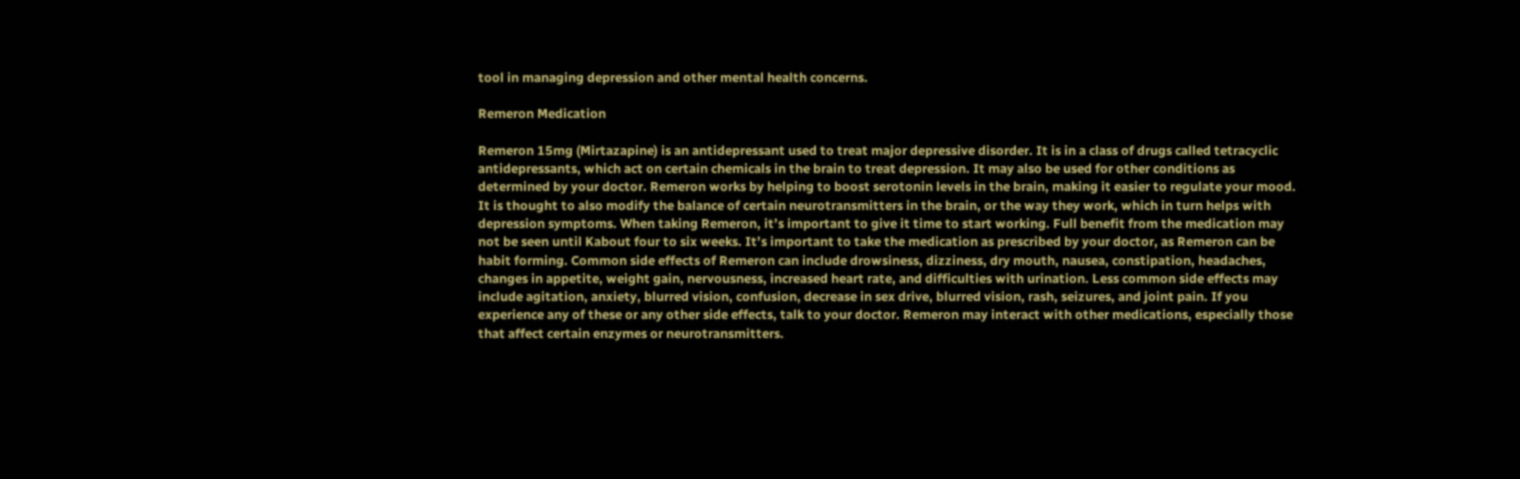tool in managing depression and other mental health concerns.

Remeron Medication

Remeron 15mg (Mirtazapine) is an antidepressant used to treat major depressive disorder. It is in a class of drugs called tetracyclic antidepressants, which act on certain chemicals in the brain to treat depression. It may also be used for other conditions as determined by your doctor. Remeron works by helping to boost serotonin levels in the brain, making it easier to regulate your mood. It is thought to also modify the balance of certain neurotransmitters in the brain, or the way they work, which in turn helps with depression symptoms. When taking Remeron, it’s important to give it time to start working. Full benefit from the medication may not be seen until Kabout four to six weeks. It’s important to take the medication as prescribed by your doctor, as Remeron can be habit forming. Common side effects of Remeron can include drowsiness, dizziness, dry mouth, nausea, constipation, headaches, changes in appetite, weight gain, nervousness, increased heart rate, and difficulties with urination. Less common side effects may include agitation, anxiety, blurred vision, confusion, decrease in sex drive, blurred vision, rash, seizures, and joint pain. If you experience any of these or any other side effects, talk to your doctor. Remeron may interact with other medications, especially those that affect certain enzymes or neurotransmitters.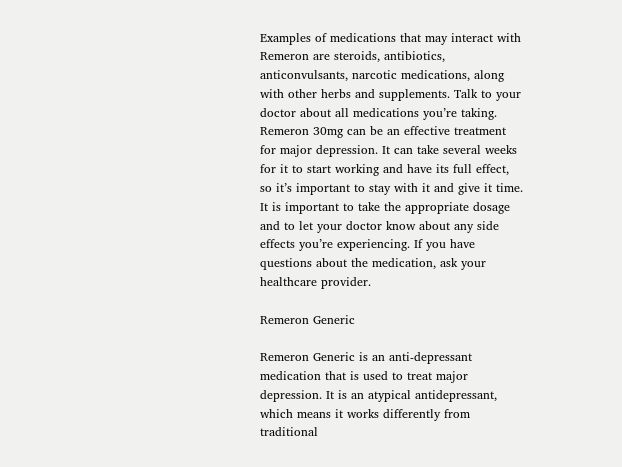Examples of medications that may interact with Remeron are steroids, antibiotics, anticonvulsants, narcotic medications, along with other herbs and supplements. Talk to your doctor about all medications you’re taking. Remeron 30mg can be an effective treatment for major depression. It can take several weeks for it to start working and have its full effect, so it’s important to stay with it and give it time. It is important to take the appropriate dosage and to let your doctor know about any side effects you’re experiencing. If you have questions about the medication, ask your healthcare provider.

Remeron Generic

Remeron Generic is an anti-depressant medication that is used to treat major depression. It is an atypical antidepressant, which means it works differently from traditional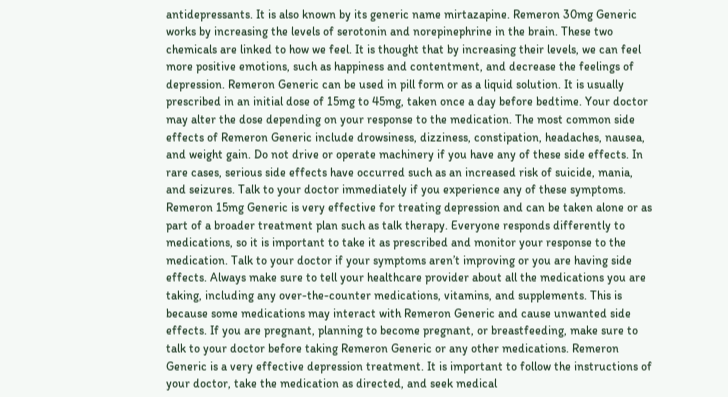antidepressants. It is also known by its generic name mirtazapine. Remeron 30mg Generic works by increasing the levels of serotonin and norepinephrine in the brain. These two chemicals are linked to how we feel. It is thought that by increasing their levels, we can feel more positive emotions, such as happiness and contentment, and decrease the feelings of depression. Remeron Generic can be used in pill form or as a liquid solution. It is usually prescribed in an initial dose of 15mg to 45mg, taken once a day before bedtime. Your doctor may alter the dose depending on your response to the medication. The most common side effects of Remeron Generic include drowsiness, dizziness, constipation, headaches, nausea, and weight gain. Do not drive or operate machinery if you have any of these side effects. In rare cases, serious side effects have occurred such as an increased risk of suicide, mania, and seizures. Talk to your doctor immediately if you experience any of these symptoms. Remeron 15mg Generic is very effective for treating depression and can be taken alone or as part of a broader treatment plan such as talk therapy. Everyone responds differently to medications, so it is important to take it as prescribed and monitor your response to the medication. Talk to your doctor if your symptoms aren’t improving or you are having side effects. Always make sure to tell your healthcare provider about all the medications you are taking, including any over-the-counter medications, vitamins, and supplements. This is because some medications may interact with Remeron Generic and cause unwanted side effects. If you are pregnant, planning to become pregnant, or breastfeeding, make sure to talk to your doctor before taking Remeron Generic or any other medications. Remeron Generic is a very effective depression treatment. It is important to follow the instructions of your doctor, take the medication as directed, and seek medical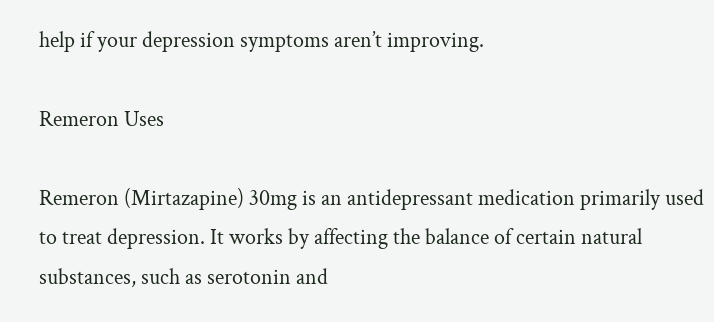help if your depression symptoms aren’t improving.

Remeron Uses

Remeron (Mirtazapine) 30mg is an antidepressant medication primarily used to treat depression. It works by affecting the balance of certain natural substances, such as serotonin and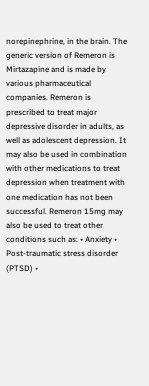norepinephrine, in the brain. The generic version of Remeron is Mirtazapine and is made by various pharmaceutical companies. Remeron is prescribed to treat major depressive disorder in adults, as well as adolescent depression. It may also be used in combination with other medications to treat depression when treatment with one medication has not been successful. Remeron 15mg may also be used to treat other conditions such as: • Anxiety • Post-traumatic stress disorder (PTSD) •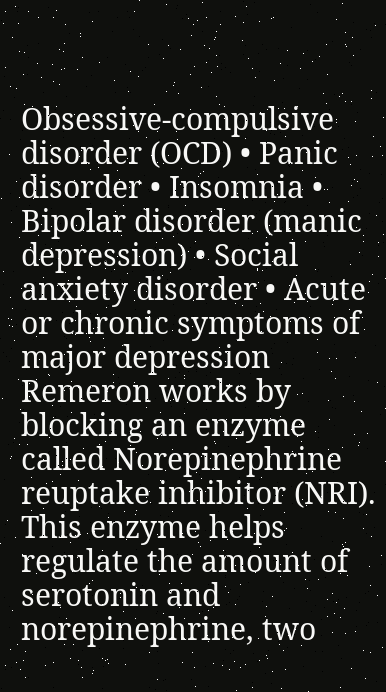Obsessive-compulsive disorder (OCD) • Panic disorder • Insomnia • Bipolar disorder (manic depression) • Social anxiety disorder • Acute or chronic symptoms of major depression Remeron works by blocking an enzyme called Norepinephrine reuptake inhibitor (NRI). This enzyme helps regulate the amount of serotonin and norepinephrine, two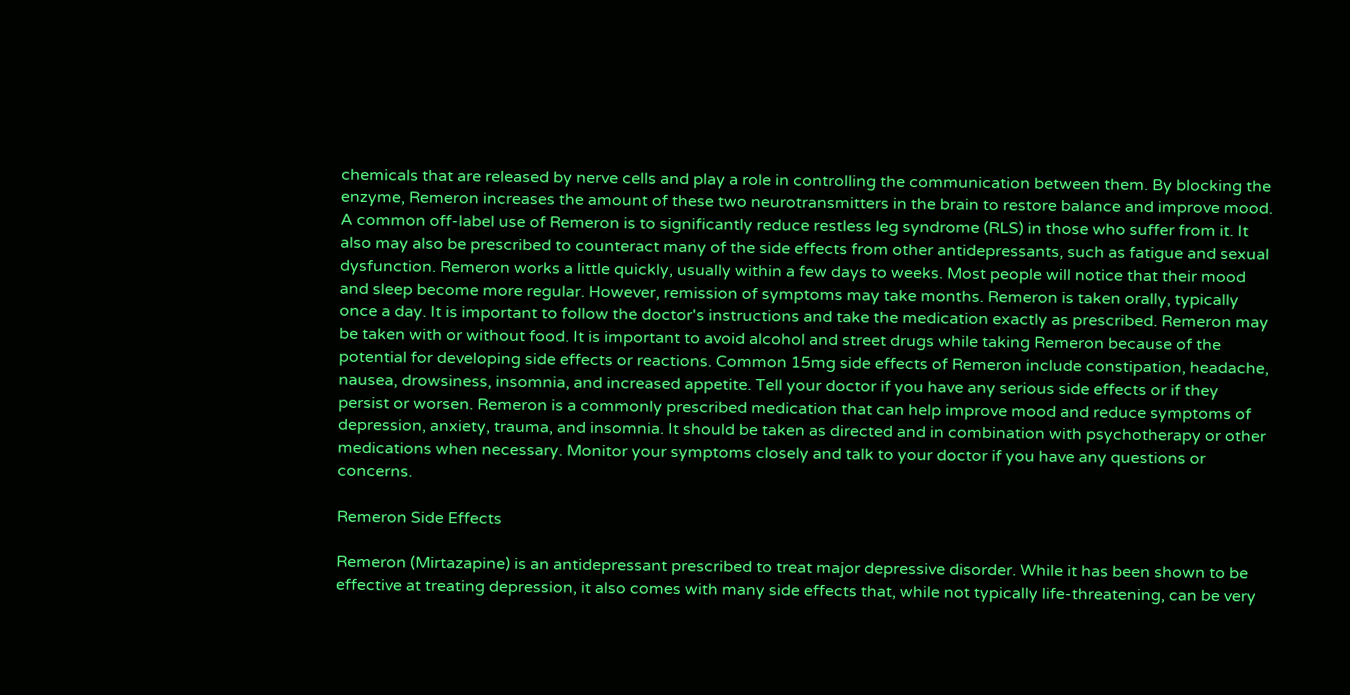chemicals that are released by nerve cells and play a role in controlling the communication between them. By blocking the enzyme, Remeron increases the amount of these two neurotransmitters in the brain to restore balance and improve mood. A common off-label use of Remeron is to significantly reduce restless leg syndrome (RLS) in those who suffer from it. It also may also be prescribed to counteract many of the side effects from other antidepressants, such as fatigue and sexual dysfunction. Remeron works a little quickly, usually within a few days to weeks. Most people will notice that their mood and sleep become more regular. However, remission of symptoms may take months. Remeron is taken orally, typically once a day. It is important to follow the doctor's instructions and take the medication exactly as prescribed. Remeron may be taken with or without food. It is important to avoid alcohol and street drugs while taking Remeron because of the potential for developing side effects or reactions. Common 15mg side effects of Remeron include constipation, headache, nausea, drowsiness, insomnia, and increased appetite. Tell your doctor if you have any serious side effects or if they persist or worsen. Remeron is a commonly prescribed medication that can help improve mood and reduce symptoms of depression, anxiety, trauma, and insomnia. It should be taken as directed and in combination with psychotherapy or other medications when necessary. Monitor your symptoms closely and talk to your doctor if you have any questions or concerns.

Remeron Side Effects

Remeron (Mirtazapine) is an antidepressant prescribed to treat major depressive disorder. While it has been shown to be effective at treating depression, it also comes with many side effects that, while not typically life-threatening, can be very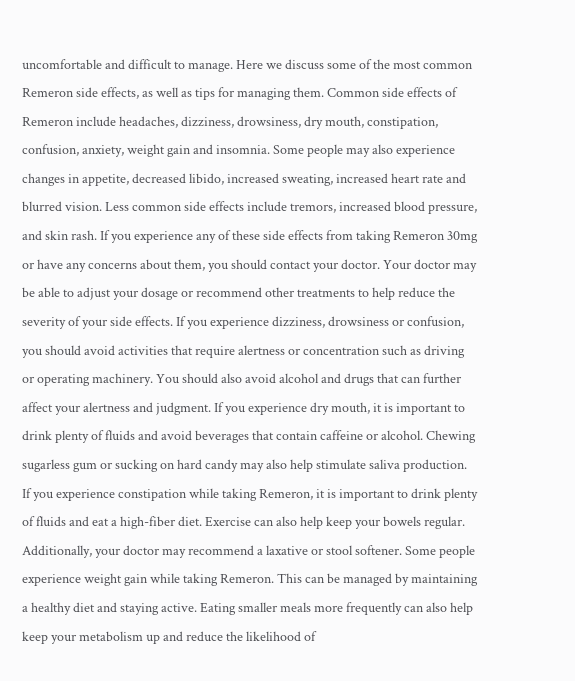uncomfortable and difficult to manage. Here we discuss some of the most common Remeron side effects, as well as tips for managing them. Common side effects of Remeron include headaches, dizziness, drowsiness, dry mouth, constipation, confusion, anxiety, weight gain and insomnia. Some people may also experience changes in appetite, decreased libido, increased sweating, increased heart rate and blurred vision. Less common side effects include tremors, increased blood pressure, and skin rash. If you experience any of these side effects from taking Remeron 30mg or have any concerns about them, you should contact your doctor. Your doctor may be able to adjust your dosage or recommend other treatments to help reduce the severity of your side effects. If you experience dizziness, drowsiness or confusion, you should avoid activities that require alertness or concentration such as driving or operating machinery. You should also avoid alcohol and drugs that can further affect your alertness and judgment. If you experience dry mouth, it is important to drink plenty of fluids and avoid beverages that contain caffeine or alcohol. Chewing sugarless gum or sucking on hard candy may also help stimulate saliva production. If you experience constipation while taking Remeron, it is important to drink plenty of fluids and eat a high-fiber diet. Exercise can also help keep your bowels regular. Additionally, your doctor may recommend a laxative or stool softener. Some people experience weight gain while taking Remeron. This can be managed by maintaining a healthy diet and staying active. Eating smaller meals more frequently can also help keep your metabolism up and reduce the likelihood of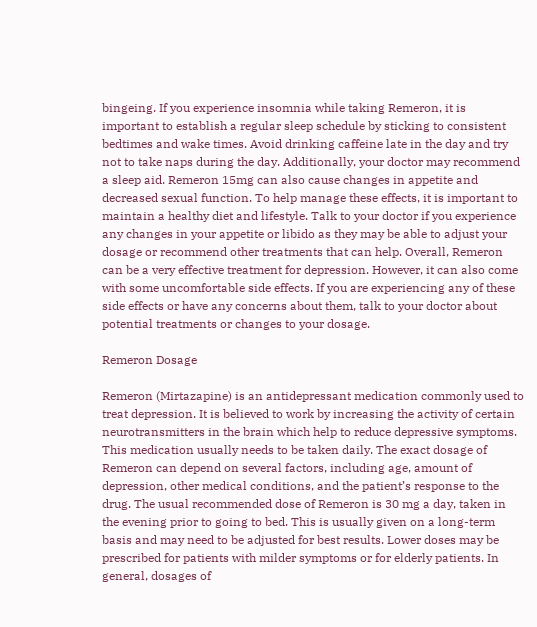bingeing. If you experience insomnia while taking Remeron, it is important to establish a regular sleep schedule by sticking to consistent bedtimes and wake times. Avoid drinking caffeine late in the day and try not to take naps during the day. Additionally, your doctor may recommend a sleep aid. Remeron 15mg can also cause changes in appetite and decreased sexual function. To help manage these effects, it is important to maintain a healthy diet and lifestyle. Talk to your doctor if you experience any changes in your appetite or libido as they may be able to adjust your dosage or recommend other treatments that can help. Overall, Remeron can be a very effective treatment for depression. However, it can also come with some uncomfortable side effects. If you are experiencing any of these side effects or have any concerns about them, talk to your doctor about potential treatments or changes to your dosage.

Remeron Dosage

Remeron (Mirtazapine) is an antidepressant medication commonly used to treat depression. It is believed to work by increasing the activity of certain neurotransmitters in the brain which help to reduce depressive symptoms. This medication usually needs to be taken daily. The exact dosage of Remeron can depend on several factors, including age, amount of depression, other medical conditions, and the patient’s response to the drug. The usual recommended dose of Remeron is 30 mg a day, taken in the evening prior to going to bed. This is usually given on a long-term basis and may need to be adjusted for best results. Lower doses may be prescribed for patients with milder symptoms or for elderly patients. In general, dosages of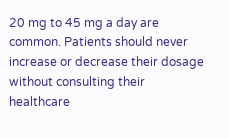20 mg to 45 mg a day are common. Patients should never increase or decrease their dosage without consulting their healthcare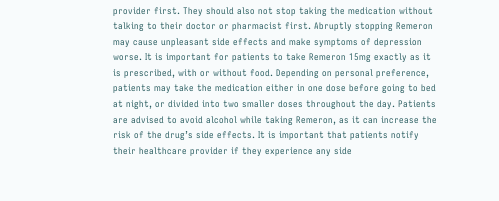provider first. They should also not stop taking the medication without talking to their doctor or pharmacist first. Abruptly stopping Remeron may cause unpleasant side effects and make symptoms of depression worse. It is important for patients to take Remeron 15mg exactly as it is prescribed, with or without food. Depending on personal preference, patients may take the medication either in one dose before going to bed at night, or divided into two smaller doses throughout the day. Patients are advised to avoid alcohol while taking Remeron, as it can increase the risk of the drug’s side effects. It is important that patients notify their healthcare provider if they experience any side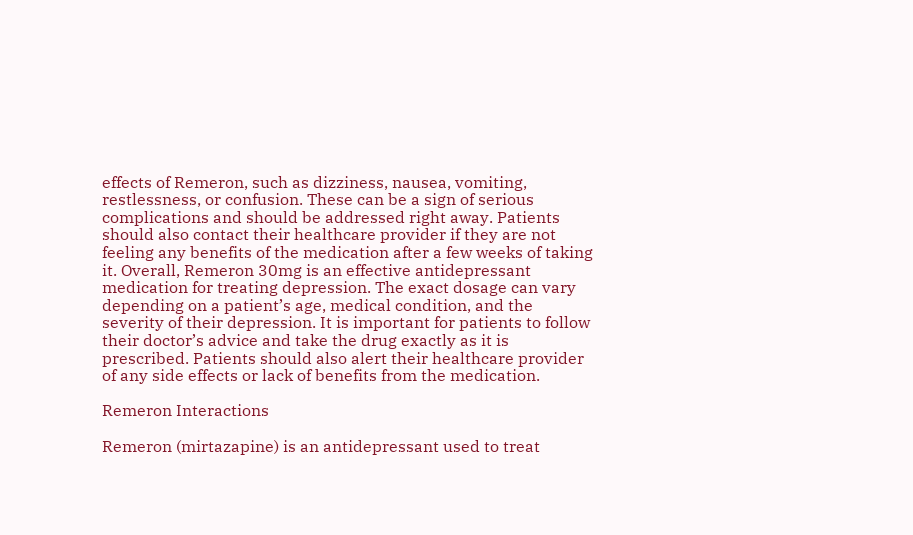effects of Remeron, such as dizziness, nausea, vomiting, restlessness, or confusion. These can be a sign of serious complications and should be addressed right away. Patients should also contact their healthcare provider if they are not feeling any benefits of the medication after a few weeks of taking it. Overall, Remeron 30mg is an effective antidepressant medication for treating depression. The exact dosage can vary depending on a patient’s age, medical condition, and the severity of their depression. It is important for patients to follow their doctor’s advice and take the drug exactly as it is prescribed. Patients should also alert their healthcare provider of any side effects or lack of benefits from the medication.

Remeron Interactions

Remeron (mirtazapine) is an antidepressant used to treat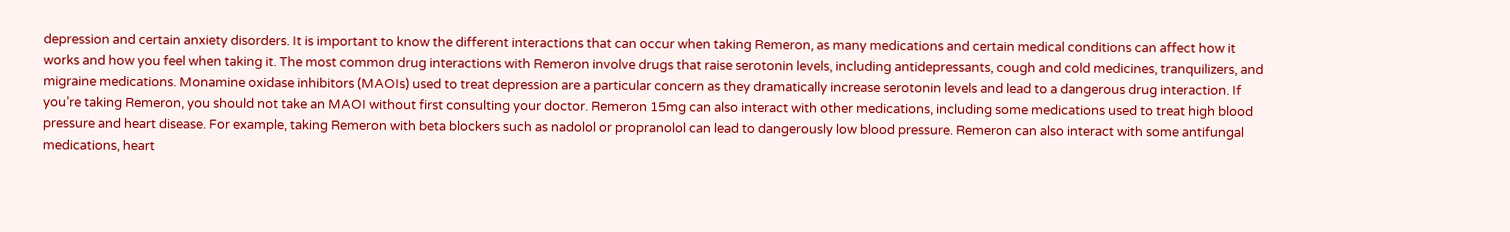depression and certain anxiety disorders. It is important to know the different interactions that can occur when taking Remeron, as many medications and certain medical conditions can affect how it works and how you feel when taking it. The most common drug interactions with Remeron involve drugs that raise serotonin levels, including antidepressants, cough and cold medicines, tranquilizers, and migraine medications. Monamine oxidase inhibitors (MAOIs) used to treat depression are a particular concern as they dramatically increase serotonin levels and lead to a dangerous drug interaction. If you’re taking Remeron, you should not take an MAOI without first consulting your doctor. Remeron 15mg can also interact with other medications, including some medications used to treat high blood pressure and heart disease. For example, taking Remeron with beta blockers such as nadolol or propranolol can lead to dangerously low blood pressure. Remeron can also interact with some antifungal medications, heart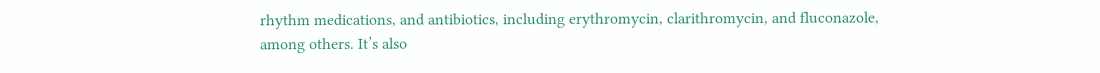rhythm medications, and antibiotics, including erythromycin, clarithromycin, and fluconazole, among others. It’s also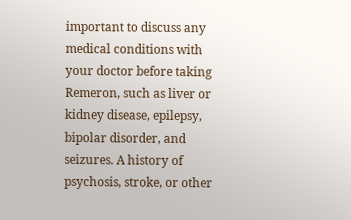important to discuss any medical conditions with your doctor before taking Remeron, such as liver or kidney disease, epilepsy, bipolar disorder, and seizures. A history of psychosis, stroke, or other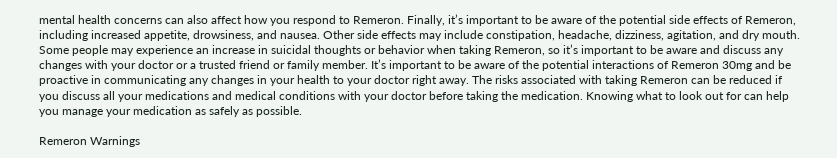mental health concerns can also affect how you respond to Remeron. Finally, it’s important to be aware of the potential side effects of Remeron, including increased appetite, drowsiness, and nausea. Other side effects may include constipation, headache, dizziness, agitation, and dry mouth. Some people may experience an increase in suicidal thoughts or behavior when taking Remeron, so it’s important to be aware and discuss any changes with your doctor or a trusted friend or family member. It’s important to be aware of the potential interactions of Remeron 30mg and be proactive in communicating any changes in your health to your doctor right away. The risks associated with taking Remeron can be reduced if you discuss all your medications and medical conditions with your doctor before taking the medication. Knowing what to look out for can help you manage your medication as safely as possible.

Remeron Warnings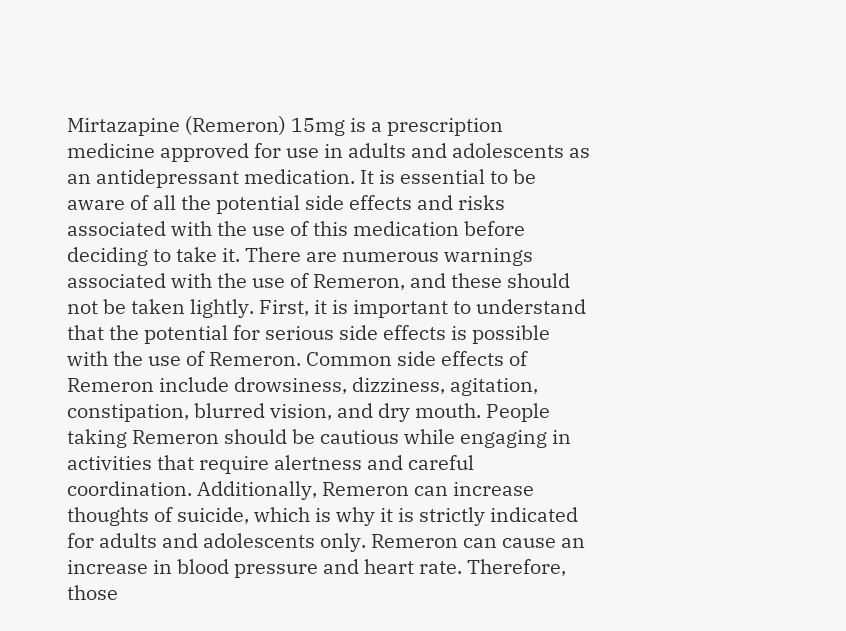Mirtazapine (Remeron) 15mg is a prescription medicine approved for use in adults and adolescents as an antidepressant medication. It is essential to be aware of all the potential side effects and risks associated with the use of this medication before deciding to take it. There are numerous warnings associated with the use of Remeron, and these should not be taken lightly. First, it is important to understand that the potential for serious side effects is possible with the use of Remeron. Common side effects of Remeron include drowsiness, dizziness, agitation, constipation, blurred vision, and dry mouth. People taking Remeron should be cautious while engaging in activities that require alertness and careful coordination. Additionally, Remeron can increase thoughts of suicide, which is why it is strictly indicated for adults and adolescents only. Remeron can cause an increase in blood pressure and heart rate. Therefore, those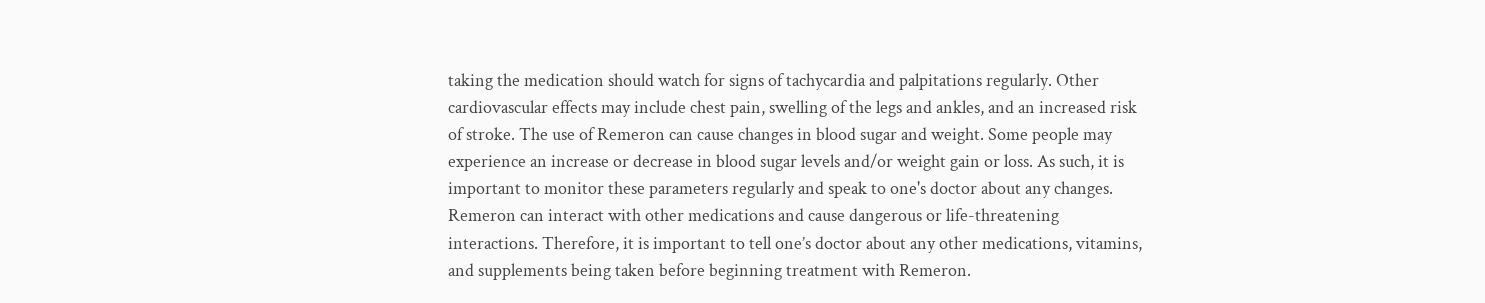taking the medication should watch for signs of tachycardia and palpitations regularly. Other cardiovascular effects may include chest pain, swelling of the legs and ankles, and an increased risk of stroke. The use of Remeron can cause changes in blood sugar and weight. Some people may experience an increase or decrease in blood sugar levels and/or weight gain or loss. As such, it is important to monitor these parameters regularly and speak to one's doctor about any changes. Remeron can interact with other medications and cause dangerous or life-threatening interactions. Therefore, it is important to tell one’s doctor about any other medications, vitamins, and supplements being taken before beginning treatment with Remeron.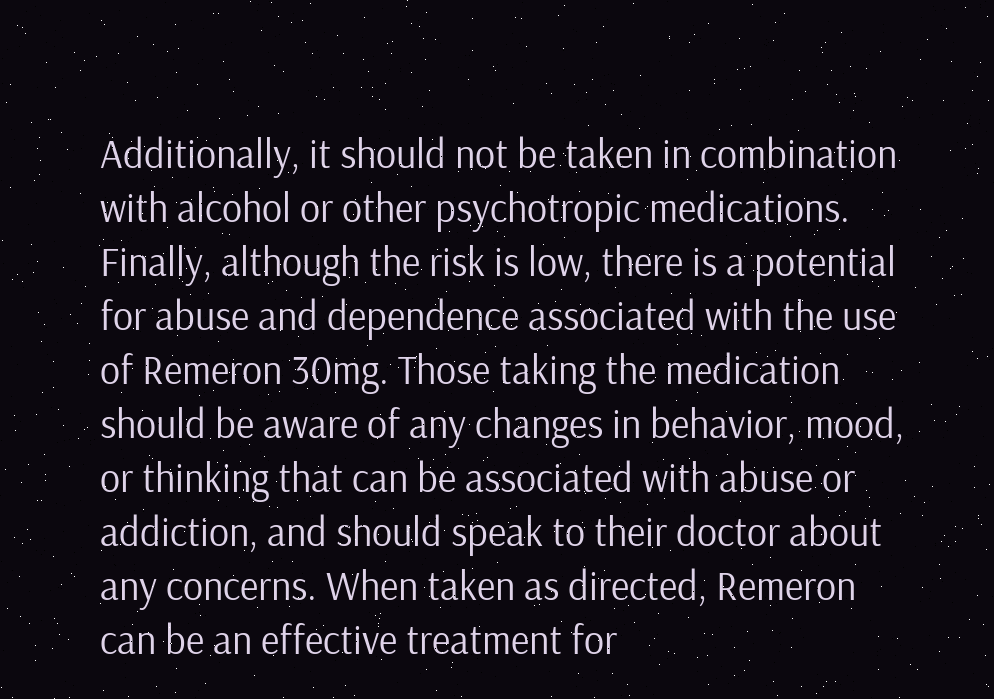Additionally, it should not be taken in combination with alcohol or other psychotropic medications. Finally, although the risk is low, there is a potential for abuse and dependence associated with the use of Remeron 30mg. Those taking the medication should be aware of any changes in behavior, mood, or thinking that can be associated with abuse or addiction, and should speak to their doctor about any concerns. When taken as directed, Remeron can be an effective treatment for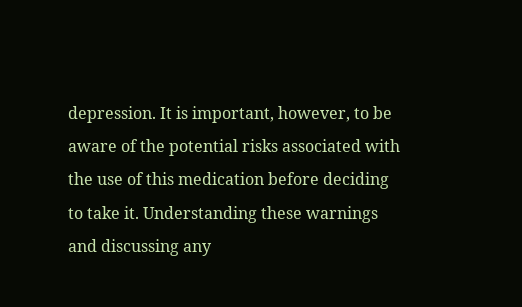depression. It is important, however, to be aware of the potential risks associated with the use of this medication before deciding to take it. Understanding these warnings and discussing any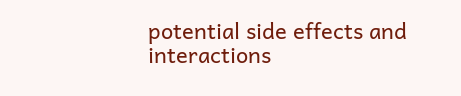potential side effects and interactions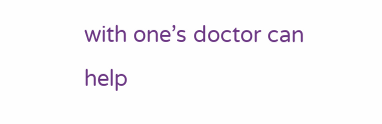with one’s doctor can help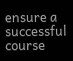ensure a successful course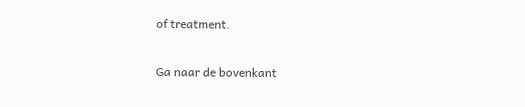of treatment.

Ga naar de bovenkant